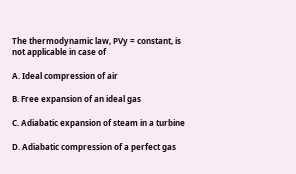The thermodynamic law, PVy = constant, is not applicable in case of

A. Ideal compression of air

B. Free expansion of an ideal gas

C. Adiabatic expansion of steam in a turbine

D. Adiabatic compression of a perfect gas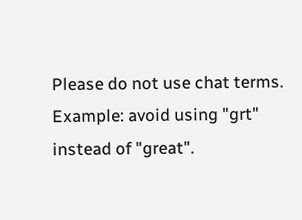Please do not use chat terms. Example: avoid using "grt" instead of "great".